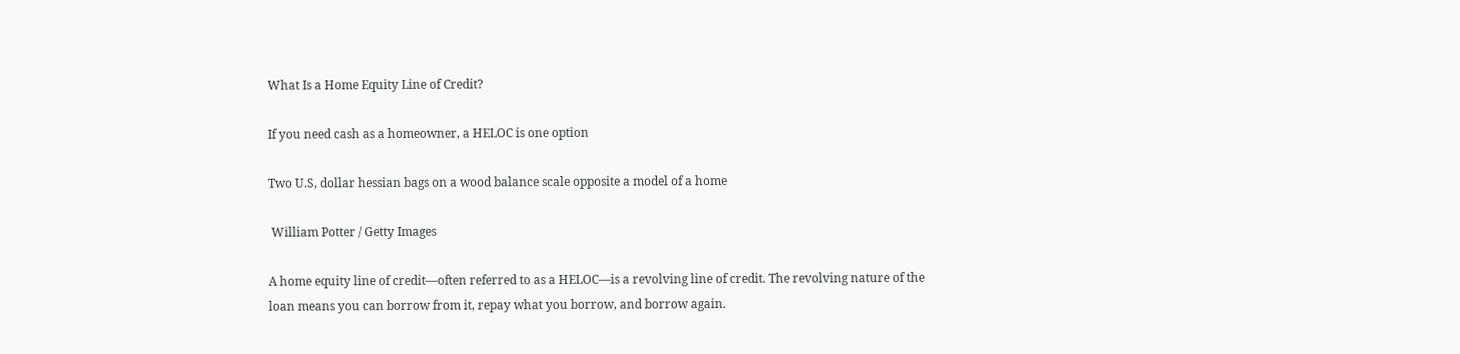What Is a Home Equity Line of Credit?

If you need cash as a homeowner, a HELOC is one option

Two U.S, dollar hessian bags on a wood balance scale opposite a model of a home

 William Potter / Getty Images

A home equity line of credit—often referred to as a HELOC—is a revolving line of credit. The revolving nature of the loan means you can borrow from it, repay what you borrow, and borrow again.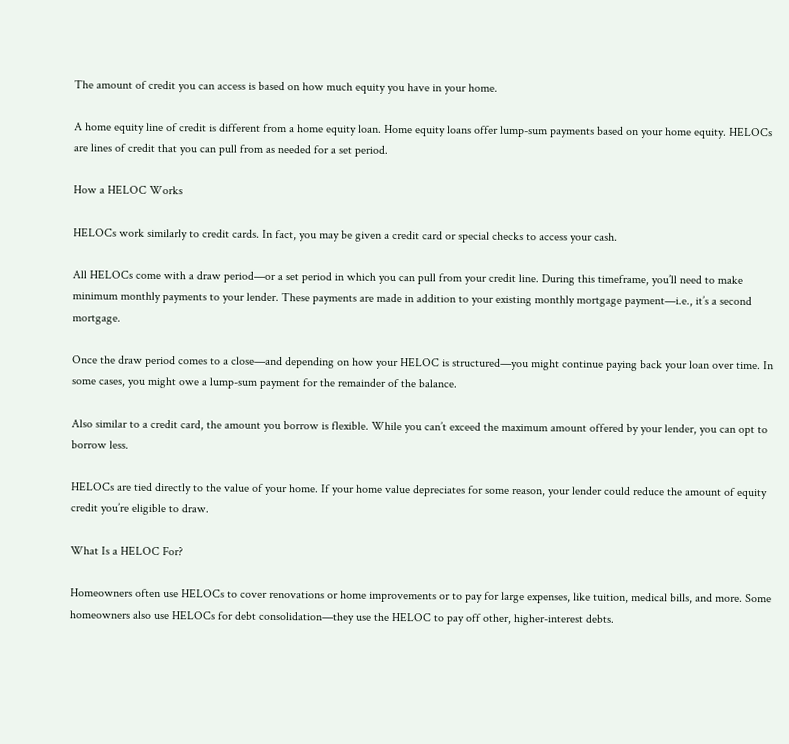The amount of credit you can access is based on how much equity you have in your home.

A home equity line of credit is different from a home equity loan. Home equity loans offer lump-sum payments based on your home equity. HELOCs are lines of credit that you can pull from as needed for a set period.

How a HELOC Works

HELOCs work similarly to credit cards. In fact, you may be given a credit card or special checks to access your cash.

All HELOCs come with a draw period—or a set period in which you can pull from your credit line. During this timeframe, you’ll need to make minimum monthly payments to your lender. These payments are made in addition to your existing monthly mortgage payment—i.e., it’s a second mortgage.

Once the draw period comes to a close—and depending on how your HELOC is structured—you might continue paying back your loan over time. In some cases, you might owe a lump-sum payment for the remainder of the balance.

Also similar to a credit card, the amount you borrow is flexible. While you can’t exceed the maximum amount offered by your lender, you can opt to borrow less.

HELOCs are tied directly to the value of your home. If your home value depreciates for some reason, your lender could reduce the amount of equity credit you’re eligible to draw.

What Is a HELOC For?

Homeowners often use HELOCs to cover renovations or home improvements or to pay for large expenses, like tuition, medical bills, and more. Some homeowners also use HELOCs for debt consolidation—they use the HELOC to pay off other, higher-interest debts.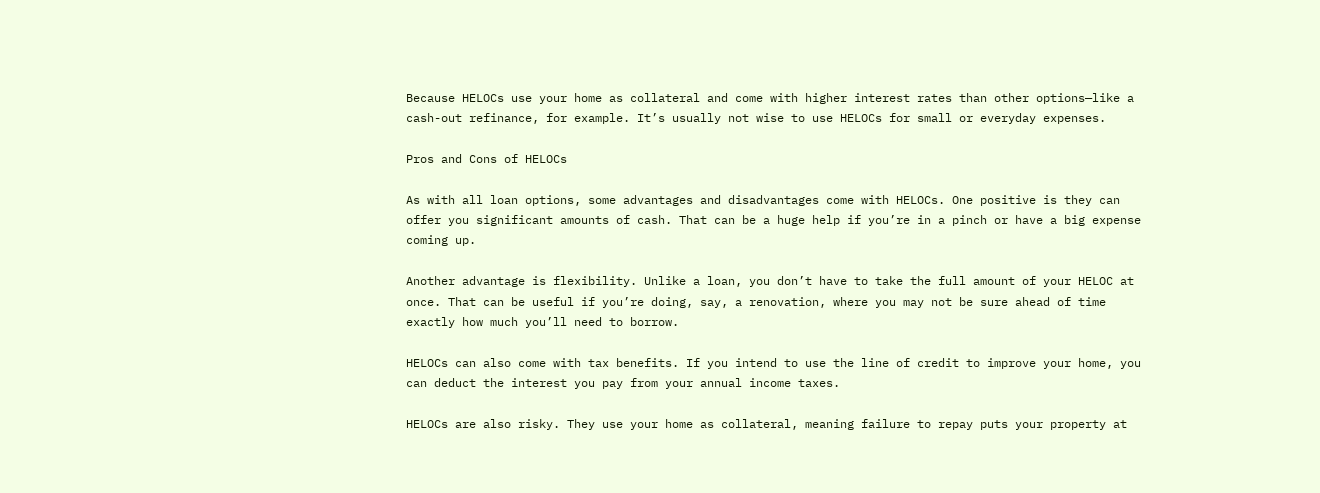Because HELOCs use your home as collateral and come with higher interest rates than other options—like a cash-out refinance, for example. It’s usually not wise to use HELOCs for small or everyday expenses.

Pros and Cons of HELOCs

As with all loan options, some advantages and disadvantages come with HELOCs. One positive is they can offer you significant amounts of cash. That can be a huge help if you’re in a pinch or have a big expense coming up.

Another advantage is flexibility. Unlike a loan, you don’t have to take the full amount of your HELOC at once. That can be useful if you’re doing, say, a renovation, where you may not be sure ahead of time exactly how much you’ll need to borrow.

HELOCs can also come with tax benefits. If you intend to use the line of credit to improve your home, you can deduct the interest you pay from your annual income taxes.

HELOCs are also risky. They use your home as collateral, meaning failure to repay puts your property at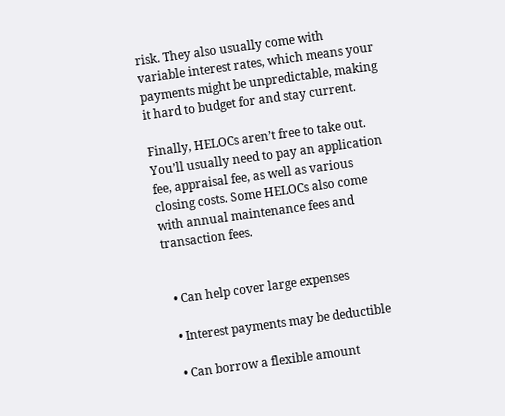risk. They also usually come with variable interest rates, which means your payments might be unpredictable, making it hard to budget for and stay current.

Finally, HELOCs aren’t free to take out. You’ll usually need to pay an application fee, appraisal fee, as well as various closing costs. Some HELOCs also come with annual maintenance fees and transaction fees.


  • Can help cover large expenses

  • Interest payments may be deductible

  • Can borrow a flexible amount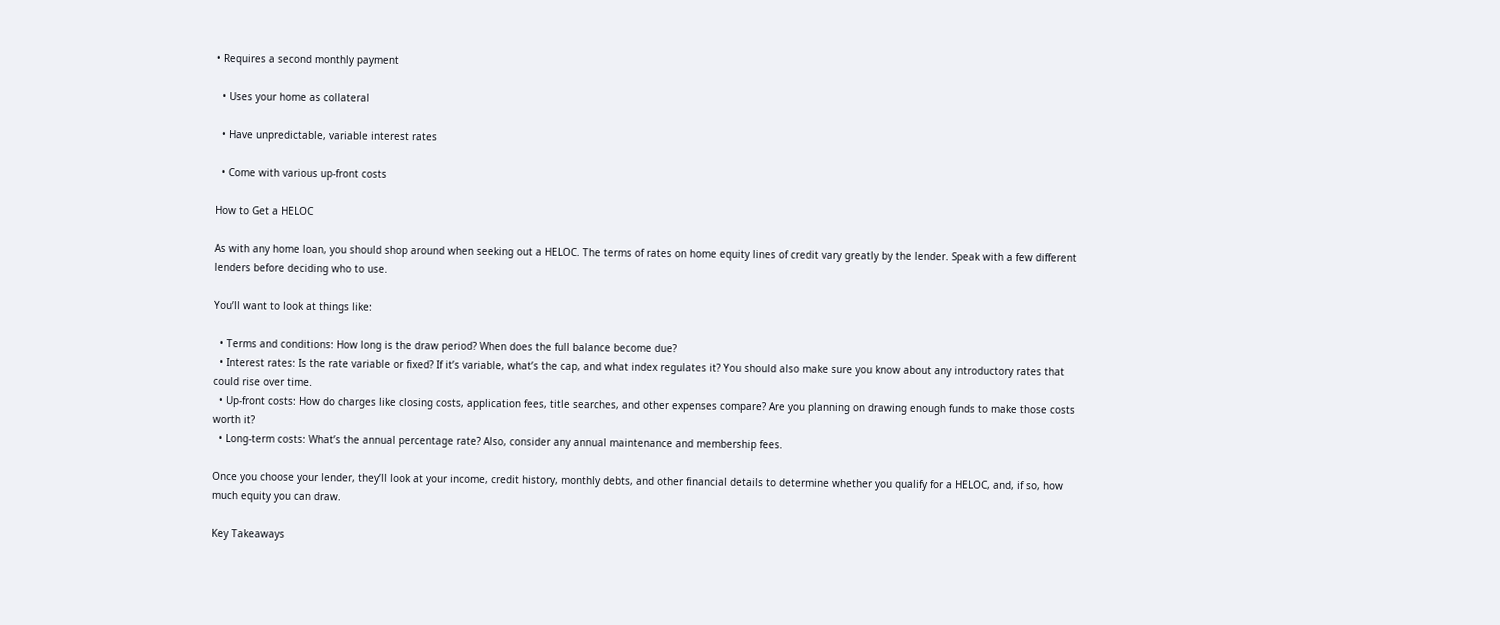• Requires a second monthly payment

  • Uses your home as collateral

  • Have unpredictable, variable interest rates

  • Come with various up-front costs

How to Get a HELOC

As with any home loan, you should shop around when seeking out a HELOC. The terms of rates on home equity lines of credit vary greatly by the lender. Speak with a few different lenders before deciding who to use.

You’ll want to look at things like:

  • Terms and conditions: How long is the draw period? When does the full balance become due?
  • Interest rates: Is the rate variable or fixed? If it’s variable, what’s the cap, and what index regulates it? You should also make sure you know about any introductory rates that could rise over time.
  • Up-front costs: How do charges like closing costs, application fees, title searches, and other expenses compare? Are you planning on drawing enough funds to make those costs worth it?
  • Long-term costs: What’s the annual percentage rate? Also, consider any annual maintenance and membership fees.

Once you choose your lender, they’ll look at your income, credit history, monthly debts, and other financial details to determine whether you qualify for a HELOC, and, if so, how much equity you can draw.

Key Takeaways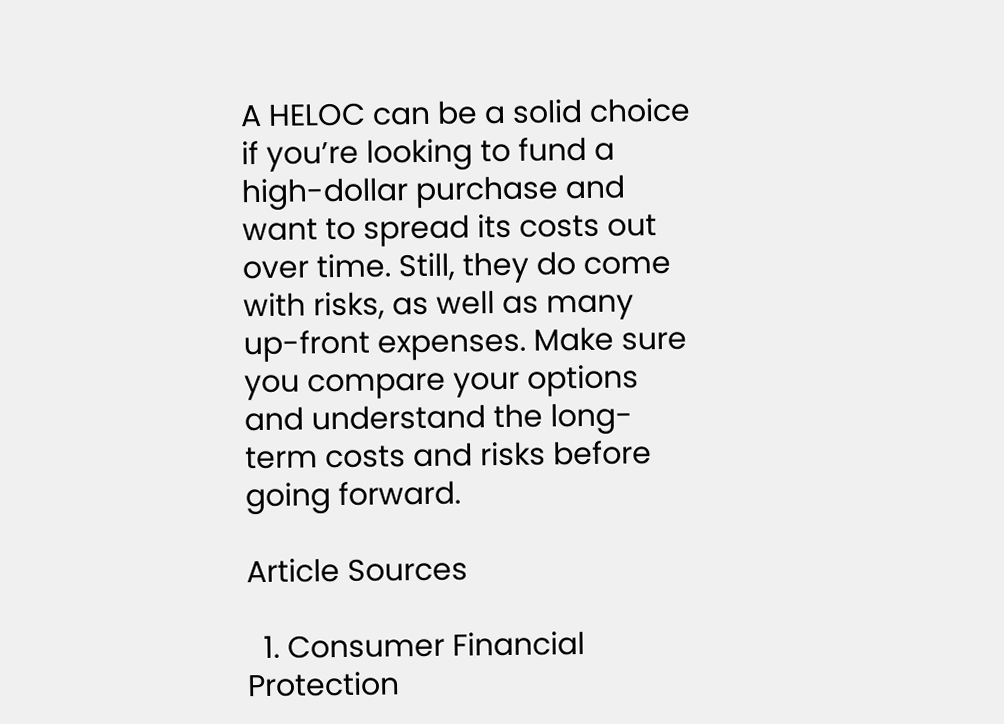A HELOC can be a solid choice if you’re looking to fund a high-dollar purchase and want to spread its costs out over time. Still, they do come with risks, as well as many up-front expenses. Make sure you compare your options and understand the long-term costs and risks before going forward.

Article Sources

  1. Consumer Financial Protection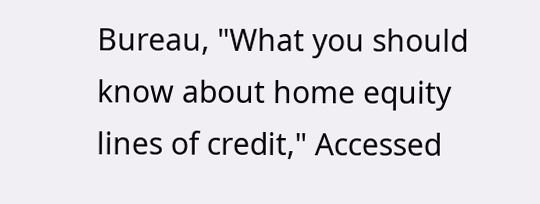Bureau, "What you should know about home equity lines of credit," Accessed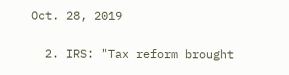Oct. 28, 2019

  2. IRS: "Tax reform brought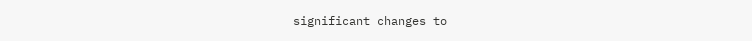significant changes to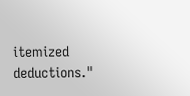itemized deductions."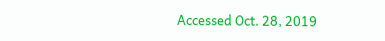Accessed Oct. 28, 2019